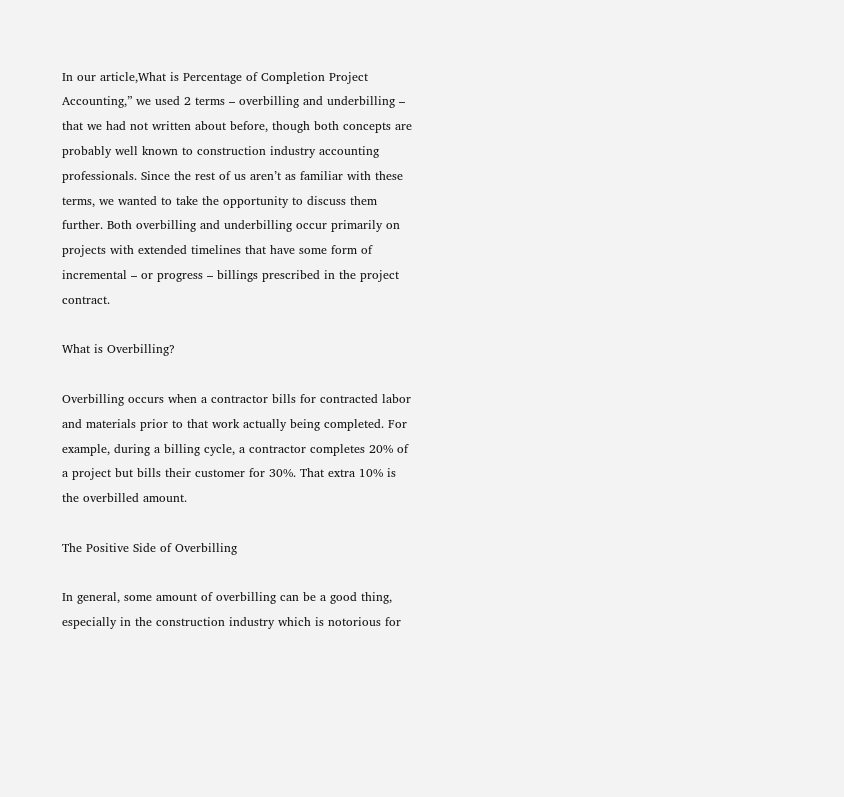In our article,What is Percentage of Completion Project Accounting,” we used 2 terms – overbilling and underbilling –  that we had not written about before, though both concepts are probably well known to construction industry accounting professionals. Since the rest of us aren’t as familiar with these terms, we wanted to take the opportunity to discuss them further. Both overbilling and underbilling occur primarily on projects with extended timelines that have some form of incremental – or progress – billings prescribed in the project contract.

What is Overbilling?

Overbilling occurs when a contractor bills for contracted labor and materials prior to that work actually being completed. For example, during a billing cycle, a contractor completes 20% of a project but bills their customer for 30%. That extra 10% is the overbilled amount.

The Positive Side of Overbilling

In general, some amount of overbilling can be a good thing, especially in the construction industry which is notorious for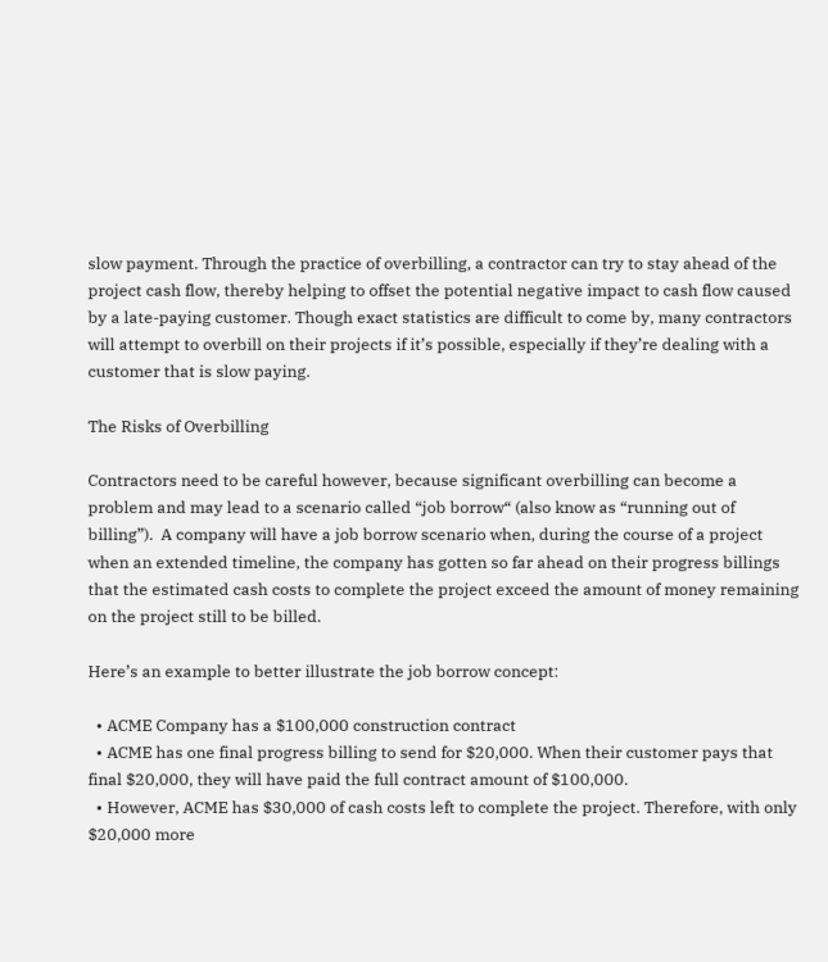slow payment. Through the practice of overbilling, a contractor can try to stay ahead of the project cash flow, thereby helping to offset the potential negative impact to cash flow caused by a late-paying customer. Though exact statistics are difficult to come by, many contractors will attempt to overbill on their projects if it’s possible, especially if they’re dealing with a customer that is slow paying.

The Risks of Overbilling

Contractors need to be careful however, because significant overbilling can become a problem and may lead to a scenario called “job borrow“ (also know as “running out of billing”).  A company will have a job borrow scenario when, during the course of a project when an extended timeline, the company has gotten so far ahead on their progress billings that the estimated cash costs to complete the project exceed the amount of money remaining on the project still to be billed.

Here’s an example to better illustrate the job borrow concept:

  • ACME Company has a $100,000 construction contract
  • ACME has one final progress billing to send for $20,000. When their customer pays that final $20,000, they will have paid the full contract amount of $100,000.
  • However, ACME has $30,000 of cash costs left to complete the project. Therefore, with only $20,000 more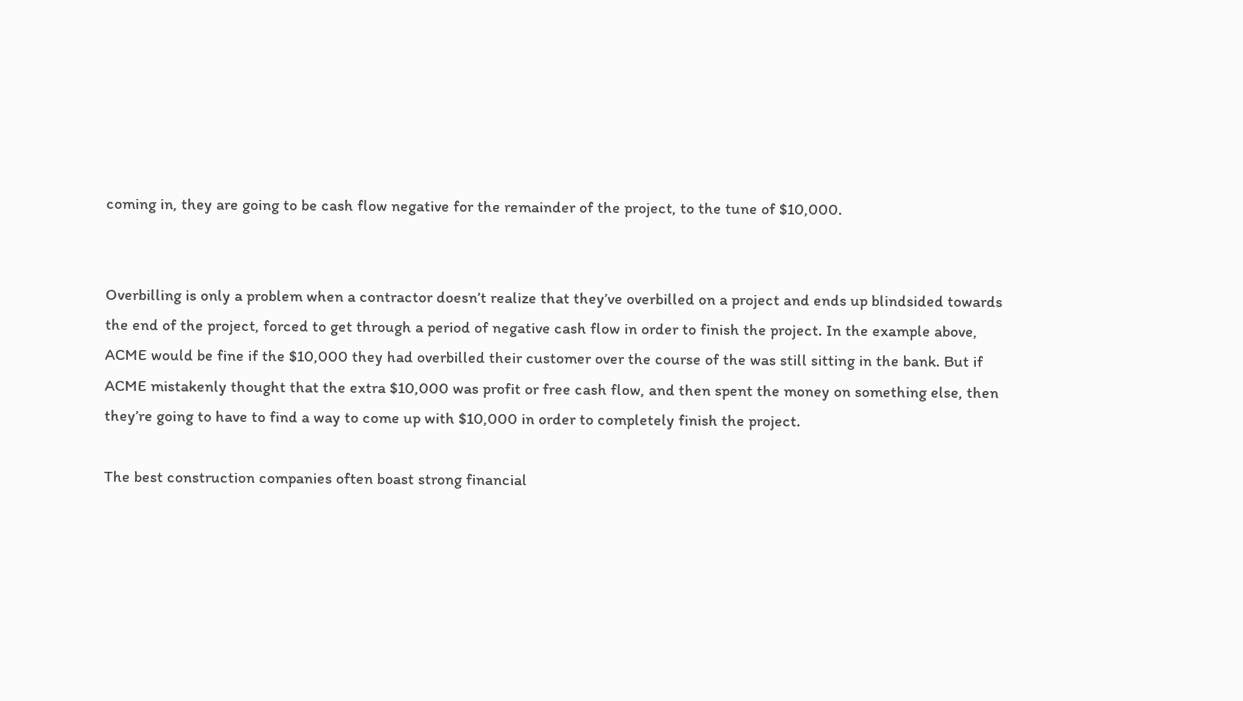coming in, they are going to be cash flow negative for the remainder of the project, to the tune of $10,000.


Overbilling is only a problem when a contractor doesn’t realize that they’ve overbilled on a project and ends up blindsided towards the end of the project, forced to get through a period of negative cash flow in order to finish the project. In the example above, ACME would be fine if the $10,000 they had overbilled their customer over the course of the was still sitting in the bank. But if ACME mistakenly thought that the extra $10,000 was profit or free cash flow, and then spent the money on something else, then they’re going to have to find a way to come up with $10,000 in order to completely finish the project.

The best construction companies often boast strong financial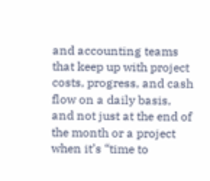and accounting teams that keep up with project costs, progress, and cash flow on a daily basis, and not just at the end of the month or a project when it’s “time to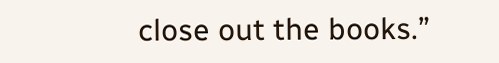close out the books.”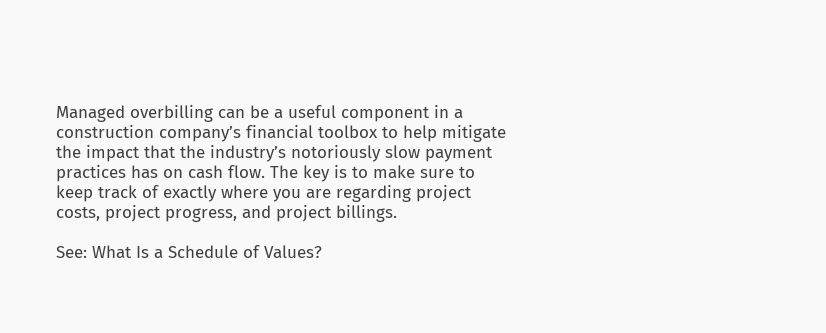Managed overbilling can be a useful component in a construction company’s financial toolbox to help mitigate the impact that the industry’s notoriously slow payment practices has on cash flow. The key is to make sure to keep track of exactly where you are regarding project costs, project progress, and project billings.

See: What Is a Schedule of Values?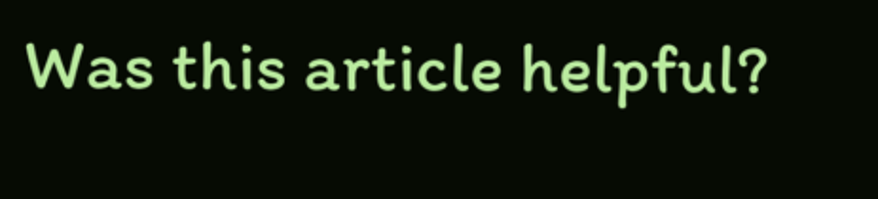Was this article helpful?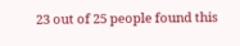23 out of 25 people found this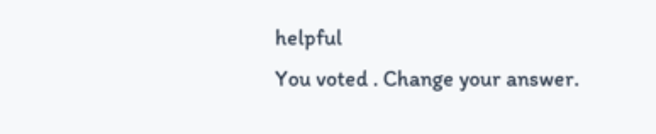helpful
You voted . Change your answer.